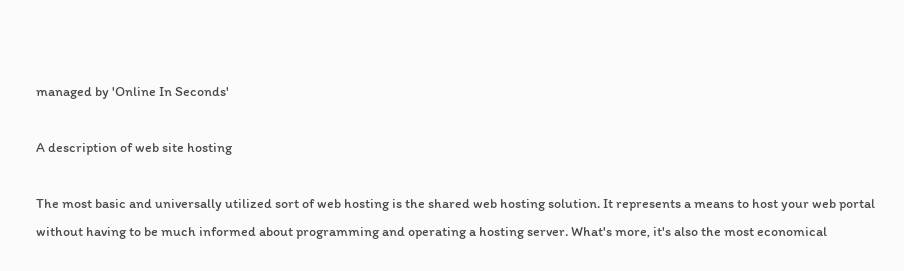managed by 'Online In Seconds'

A description of web site hosting

The most basic and universally utilized sort of web hosting is the shared web hosting solution. It represents a means to host your web portal without having to be much informed about programming and operating a hosting server. What's more, it's also the most economical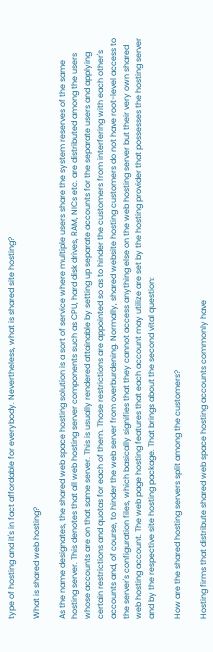type of hosting and it's in fact affordable for everybody. Nevertheless, what is shared site hosting?

What is shared web hosting?

As the name designates, the shared web space hosting solution is a sort of service where multiple users share the system reserves of the same hosting server. This denotes that all web hosting server components such as CPU, hard disk drives, RAM, NICs etc. are distributed among the users whose accounts are on that same server. This is usually rendered attainable by setting up separate accounts for the separate users and applying certain restrictions and quotas for each of them. Those restrictions are appointed so as to hinder the customers from interfering with each other's accounts and, of course, to hinder the web server from overburdening. Normally, shared website hosting customers do not have root-level access to the server's configuration files, which basically signifies that they cannot access anything else on the web hosting server but their very own shared web hosting account. The web page hosting features that each account may utilize are set by the hosting provider that possesses the hosting server and by the respective site hosting package. That brings about the second vital question:

How are the shared hosting servers split among the customers?

Hosting firms that distribute shared web space hosting accounts commonly have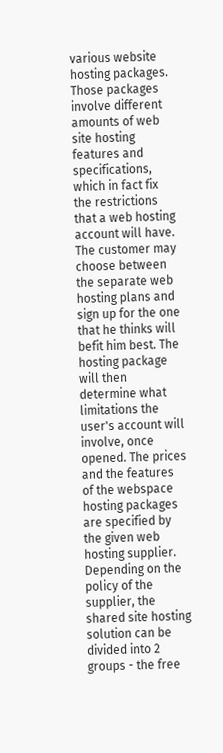various website hosting packages. Those packages involve different amounts of web site hosting features and specifications, which in fact fix the restrictions that a web hosting account will have. The customer may choose between the separate web hosting plans and sign up for the one that he thinks will befit him best. The hosting package will then determine what limitations the user's account will involve, once opened. The prices and the features of the webspace hosting packages are specified by the given web hosting supplier. Depending on the policy of the supplier, the shared site hosting solution can be divided into 2 groups - the free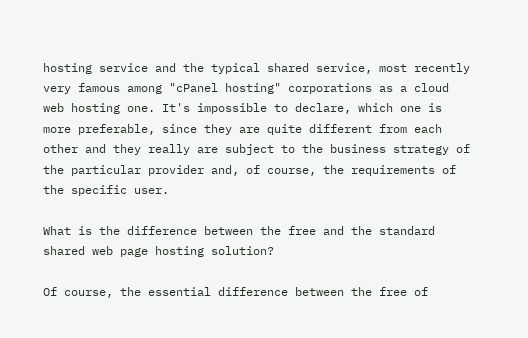hosting service and the typical shared service, most recently very famous among "cPanel hosting" corporations as a cloud web hosting one. It's impossible to declare, which one is more preferable, since they are quite different from each other and they really are subject to the business strategy of the particular provider and, of course, the requirements of the specific user.

What is the difference between the free and the standard shared web page hosting solution?

Of course, the essential difference between the free of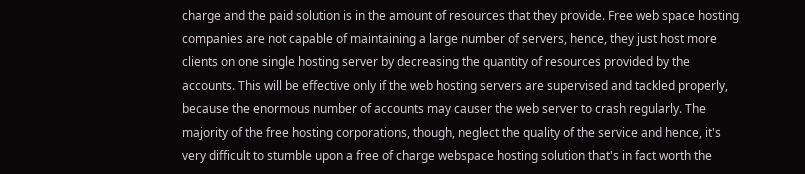charge and the paid solution is in the amount of resources that they provide. Free web space hosting companies are not capable of maintaining a large number of servers, hence, they just host more clients on one single hosting server by decreasing the quantity of resources provided by the accounts. This will be effective only if the web hosting servers are supervised and tackled properly, because the enormous number of accounts may causer the web server to crash regularly. The majority of the free hosting corporations, though, neglect the quality of the service and hence, it's very difficult to stumble upon a free of charge webspace hosting solution that's in fact worth the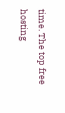time. The top free hosting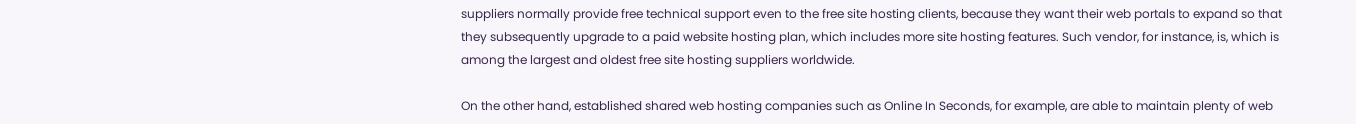suppliers normally provide free technical support even to the free site hosting clients, because they want their web portals to expand so that they subsequently upgrade to a paid website hosting plan, which includes more site hosting features. Such vendor, for instance, is, which is among the largest and oldest free site hosting suppliers worldwide.

On the other hand, established shared web hosting companies such as Online In Seconds, for example, are able to maintain plenty of web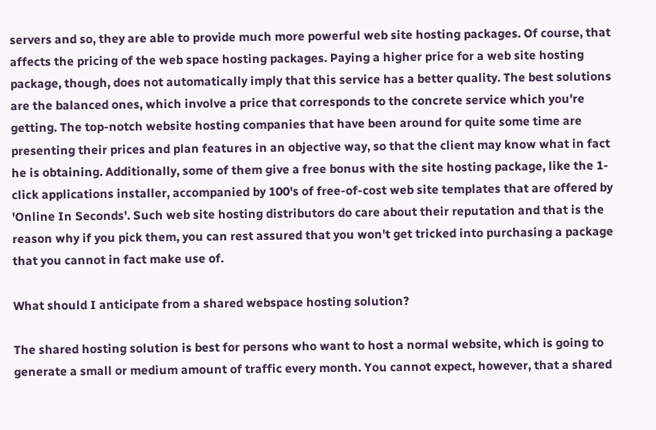servers and so, they are able to provide much more powerful web site hosting packages. Of course, that affects the pricing of the web space hosting packages. Paying a higher price for a web site hosting package, though, does not automatically imply that this service has a better quality. The best solutions are the balanced ones, which involve a price that corresponds to the concrete service which you're getting. The top-notch website hosting companies that have been around for quite some time are presenting their prices and plan features in an objective way, so that the client may know what in fact he is obtaining. Additionally, some of them give a free bonus with the site hosting package, like the 1-click applications installer, accompanied by 100's of free-of-cost web site templates that are offered by 'Online In Seconds'. Such web site hosting distributors do care about their reputation and that is the reason why if you pick them, you can rest assured that you won't get tricked into purchasing a package that you cannot in fact make use of.

What should I anticipate from a shared webspace hosting solution?

The shared hosting solution is best for persons who want to host a normal website, which is going to generate a small or medium amount of traffic every month. You cannot expect, however, that a shared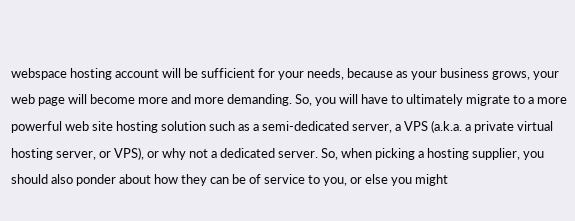webspace hosting account will be sufficient for your needs, because as your business grows, your web page will become more and more demanding. So, you will have to ultimately migrate to a more powerful web site hosting solution such as a semi-dedicated server, a VPS (a.k.a. a private virtual hosting server, or VPS), or why not a dedicated server. So, when picking a hosting supplier, you should also ponder about how they can be of service to you, or else you might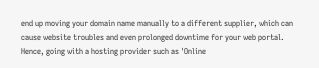end up moving your domain name manually to a different supplier, which can cause website troubles and even prolonged downtime for your web portal. Hence, going with a hosting provider such as 'Online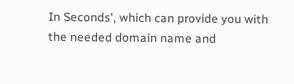In Seconds', which can provide you with the needed domain name and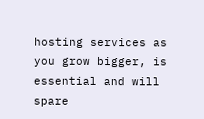hosting services as you grow bigger, is essential and will spare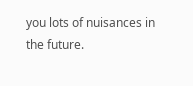you lots of nuisances in the future.